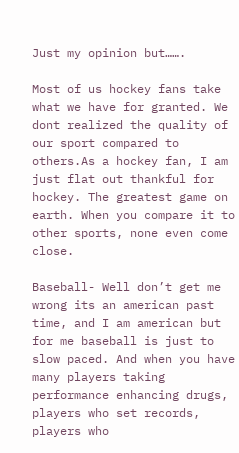Just my opinion but…….

Most of us hockey fans take what we have for granted. We dont realized the quality of our sport compared to others.As a hockey fan, I am just flat out thankful for hockey. The greatest game on earth. When you compare it to other sports, none even come close.

Baseball- Well don’t get me wrong its an american past time, and I am american but for me baseball is just to slow paced. And when you have many players taking performance enhancing drugs, players who set records, players who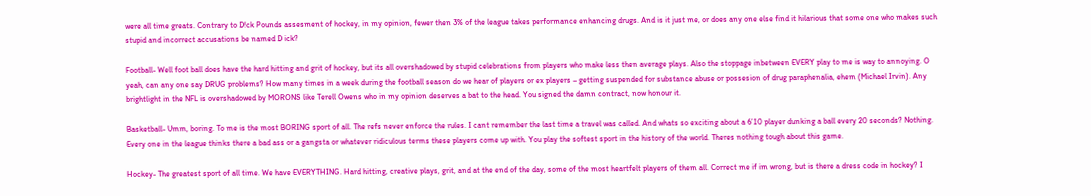were all time greats. Contrary to D!ck Pounds assesment of hockey, in my opinion, fewer then 3% of the league takes performance enhancing drugs. And is it just me, or does any one else find it hilarious that some one who makes such stupid and incorrect accusations be named D ick?

Football- Well foot ball does have the hard hitting and grit of hockey, but its all overshadowed by stupid celebrations from players who make less then average plays. Also the stoppage inbetween EVERY play to me is way to annoying. O yeah, can any one say DRUG problems? How many times in a week during the football season do we hear of players or ex players – getting suspended for substance abuse or possesion of drug paraphenalia, ehem (Michael Irvin). Any brightlight in the NFL is overshadowed by MORONS like Terell Owens who in my opinion deserves a bat to the head. You signed the damn contract, now honour it.

Basketball- Umm, boring. To me is the most BORING sport of all. The refs never enforce the rules. I cant remember the last time a travel was called. And whats so exciting about a 6’10 player dunking a ball every 20 seconds? Nothing. Every one in the league thinks there a bad ass or a gangsta or whatever ridiculous terms these players come up with. You play the softest sport in the history of the world. Theres nothing tough about this game.

Hockey- The greatest sport of all time. We have EVERYTHING. Hard hitting, creative plays, grit, and at the end of the day, some of the most heartfelt players of them all. Correct me if im wrong, but is there a dress code in hockey? I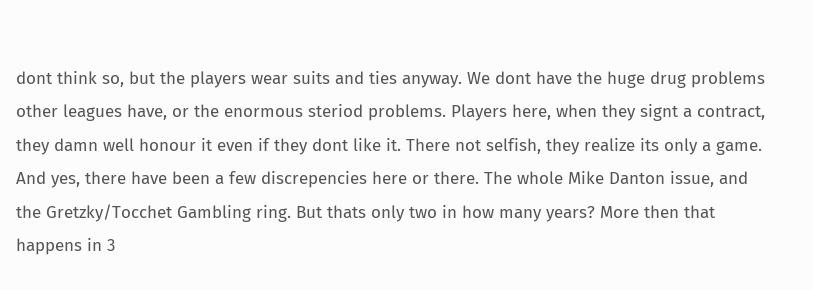dont think so, but the players wear suits and ties anyway. We dont have the huge drug problems other leagues have, or the enormous steriod problems. Players here, when they signt a contract, they damn well honour it even if they dont like it. There not selfish, they realize its only a game. And yes, there have been a few discrepencies here or there. The whole Mike Danton issue, and the Gretzky/Tocchet Gambling ring. But thats only two in how many years? More then that happens in 3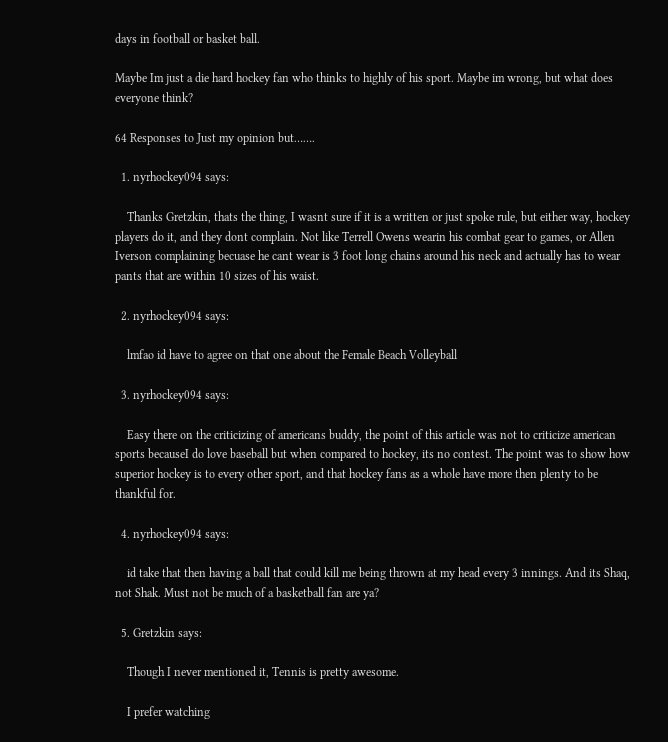days in football or basket ball.

Maybe Im just a die hard hockey fan who thinks to highly of his sport. Maybe im wrong, but what does everyone think?

64 Responses to Just my opinion but…….

  1. nyrhockey094 says:

    Thanks Gretzkin, thats the thing, I wasnt sure if it is a written or just spoke rule, but either way, hockey players do it, and they dont complain. Not like Terrell Owens wearin his combat gear to games, or Allen Iverson complaining becuase he cant wear is 3 foot long chains around his neck and actually has to wear pants that are within 10 sizes of his waist.

  2. nyrhockey094 says:

    lmfao id have to agree on that one about the Female Beach Volleyball

  3. nyrhockey094 says:

    Easy there on the criticizing of americans buddy, the point of this article was not to criticize american sports becauseI do love baseball but when compared to hockey, its no contest. The point was to show how superior hockey is to every other sport, and that hockey fans as a whole have more then plenty to be thankful for.

  4. nyrhockey094 says:

    id take that then having a ball that could kill me being thrown at my head every 3 innings. And its Shaq, not Shak. Must not be much of a basketball fan are ya?

  5. Gretzkin says:

    Though I never mentioned it, Tennis is pretty awesome.

    I prefer watching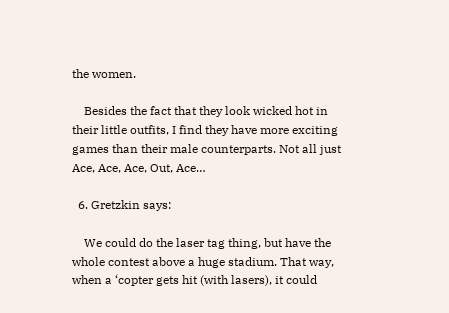the women.

    Besides the fact that they look wicked hot in their little outfits, I find they have more exciting games than their male counterparts. Not all just Ace, Ace, Ace, Out, Ace…

  6. Gretzkin says:

    We could do the laser tag thing, but have the whole contest above a huge stadium. That way, when a ‘copter gets hit (with lasers), it could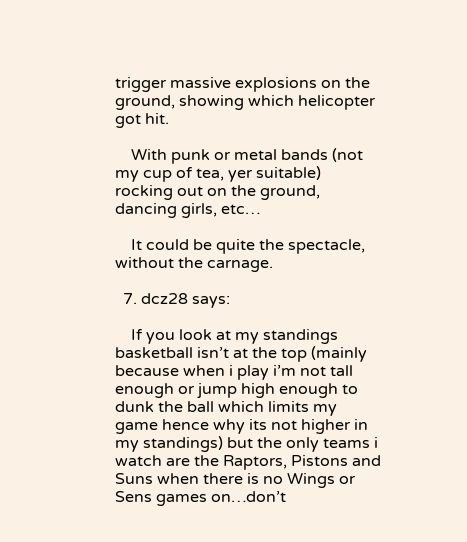trigger massive explosions on the ground, showing which helicopter got hit.

    With punk or metal bands (not my cup of tea, yer suitable) rocking out on the ground, dancing girls, etc…

    It could be quite the spectacle, without the carnage.

  7. dcz28 says:

    If you look at my standings basketball isn’t at the top (mainly because when i play i’m not tall enough or jump high enough to dunk the ball which limits my game hence why its not higher in my standings) but the only teams i watch are the Raptors, Pistons and Suns when there is no Wings or Sens games on…don’t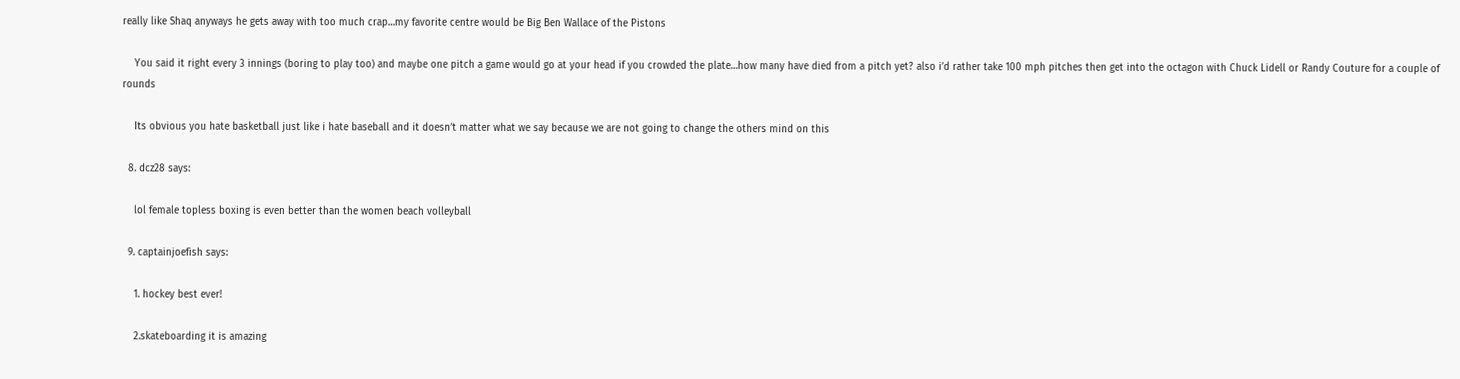really like Shaq anyways he gets away with too much crap…my favorite centre would be Big Ben Wallace of the Pistons

    You said it right every 3 innings (boring to play too) and maybe one pitch a game would go at your head if you crowded the plate…how many have died from a pitch yet? also i’d rather take 100 mph pitches then get into the octagon with Chuck Lidell or Randy Couture for a couple of rounds

    Its obvious you hate basketball just like i hate baseball and it doesn’t matter what we say because we are not going to change the others mind on this

  8. dcz28 says:

    lol female topless boxing is even better than the women beach volleyball

  9. captainjoefish says:

    1. hockey best ever!

    2.skateboarding it is amazing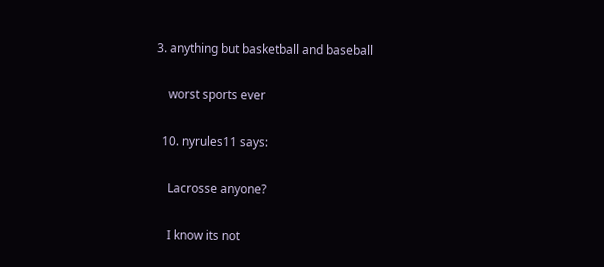3. anything but basketball and baseball

    worst sports ever

  10. nyrules11 says:

    Lacrosse anyone?

    I know its not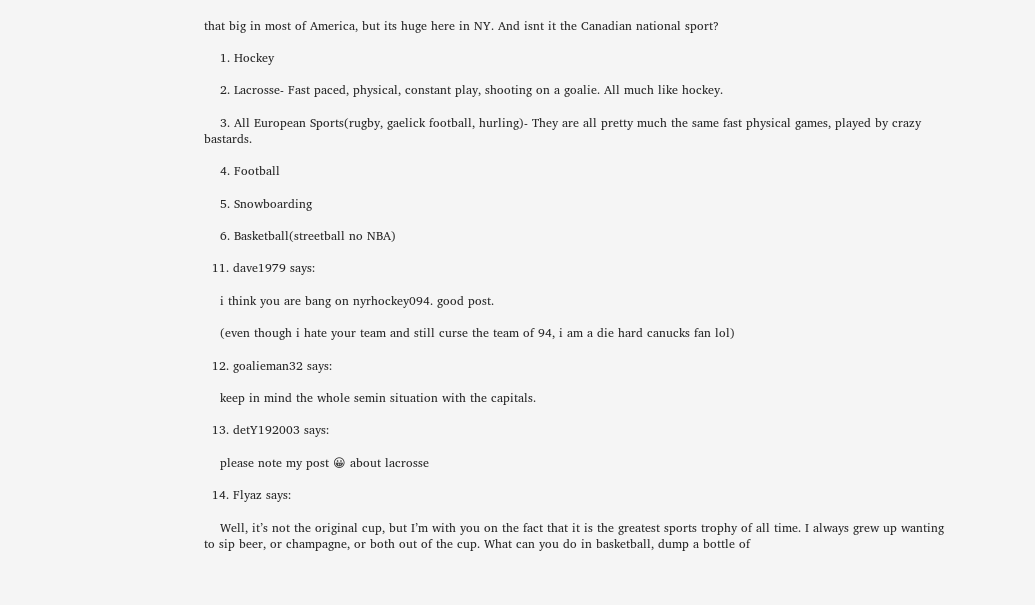that big in most of America, but its huge here in NY. And isnt it the Canadian national sport?

    1. Hockey

    2. Lacrosse- Fast paced, physical, constant play, shooting on a goalie. All much like hockey.

    3. All European Sports(rugby, gaelick football, hurling)- They are all pretty much the same fast physical games, played by crazy bastards.

    4. Football

    5. Snowboarding

    6. Basketball(streetball no NBA)

  11. dave1979 says:

    i think you are bang on nyrhockey094. good post.

    (even though i hate your team and still curse the team of 94, i am a die hard canucks fan lol)

  12. goalieman32 says:

    keep in mind the whole semin situation with the capitals.

  13. detY192003 says:

    please note my post 😀 about lacrosse

  14. Flyaz says:

    Well, it’s not the original cup, but I’m with you on the fact that it is the greatest sports trophy of all time. I always grew up wanting to sip beer, or champagne, or both out of the cup. What can you do in basketball, dump a bottle of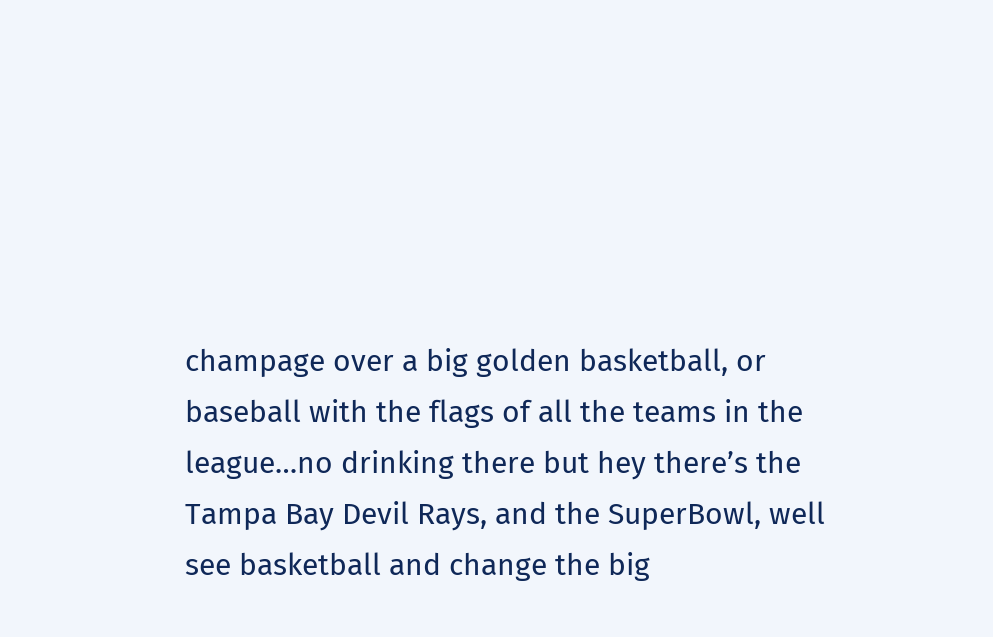champage over a big golden basketball, or baseball with the flags of all the teams in the league…no drinking there but hey there’s the Tampa Bay Devil Rays, and the SuperBowl, well see basketball and change the big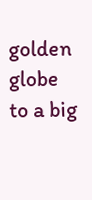golden globe to a big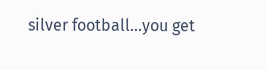silver football…you get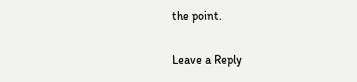the point.

Leave a Reply